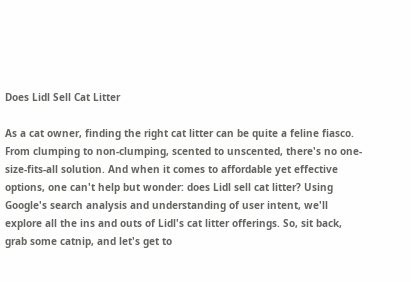Does Lidl Sell Cat Litter

As a cat owner, finding the right cat litter can be quite a feline fiasco. From clumping to non-clumping, scented to unscented, there's no one-size-fits-all solution. And when it comes to affordable yet effective options, one can't help but wonder: does Lidl sell cat litter? Using Google's search analysis and understanding of user intent, we'll explore all the ins and outs of Lidl's cat litter offerings. So, sit back, grab some catnip, and let's get to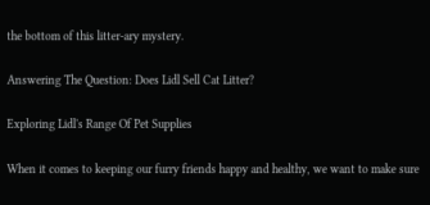the bottom of this litter-ary mystery.

Answering The Question: Does Lidl Sell Cat Litter?

Exploring Lidl's Range Of Pet Supplies

When it comes to keeping our furry friends happy and healthy, we want to make sure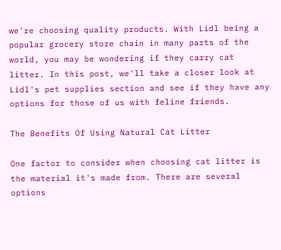we're choosing quality products. With Lidl being a popular grocery store chain in many parts of the world, you may be wondering if they carry cat litter. In this post, we'll take a closer look at Lidl's pet supplies section and see if they have any options for those of us with feline friends.

The Benefits Of Using Natural Cat Litter

One factor to consider when choosing cat litter is the material it's made from. There are several options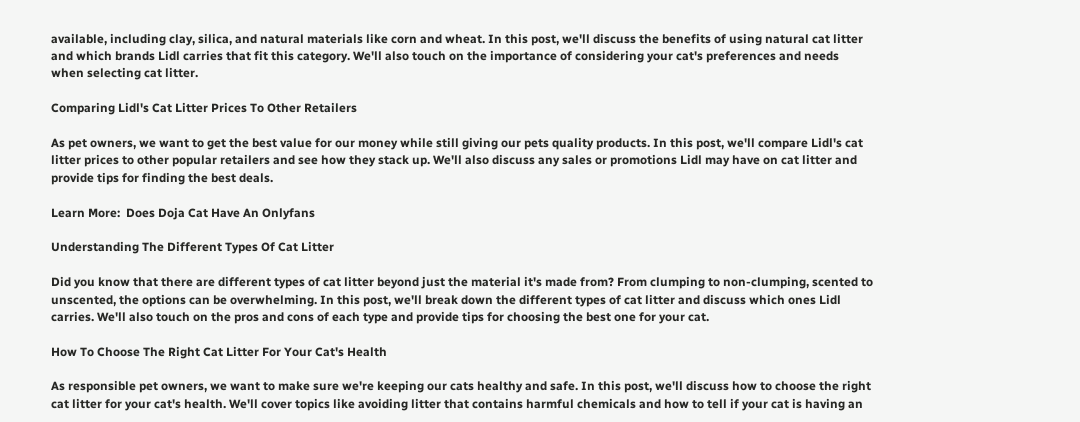available, including clay, silica, and natural materials like corn and wheat. In this post, we'll discuss the benefits of using natural cat litter and which brands Lidl carries that fit this category. We'll also touch on the importance of considering your cat's preferences and needs when selecting cat litter.

Comparing Lidl's Cat Litter Prices To Other Retailers

As pet owners, we want to get the best value for our money while still giving our pets quality products. In this post, we'll compare Lidl's cat litter prices to other popular retailers and see how they stack up. We'll also discuss any sales or promotions Lidl may have on cat litter and provide tips for finding the best deals.

Learn More:  Does Doja Cat Have An Onlyfans

Understanding The Different Types Of Cat Litter

Did you know that there are different types of cat litter beyond just the material it's made from? From clumping to non-clumping, scented to unscented, the options can be overwhelming. In this post, we'll break down the different types of cat litter and discuss which ones Lidl carries. We'll also touch on the pros and cons of each type and provide tips for choosing the best one for your cat.

How To Choose The Right Cat Litter For Your Cat's Health

As responsible pet owners, we want to make sure we're keeping our cats healthy and safe. In this post, we'll discuss how to choose the right cat litter for your cat's health. We'll cover topics like avoiding litter that contains harmful chemicals and how to tell if your cat is having an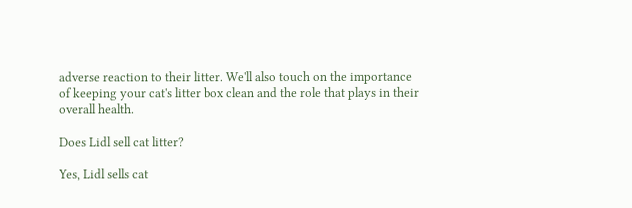adverse reaction to their litter. We'll also touch on the importance of keeping your cat's litter box clean and the role that plays in their overall health.

Does Lidl sell cat litter?

Yes, Lidl sells cat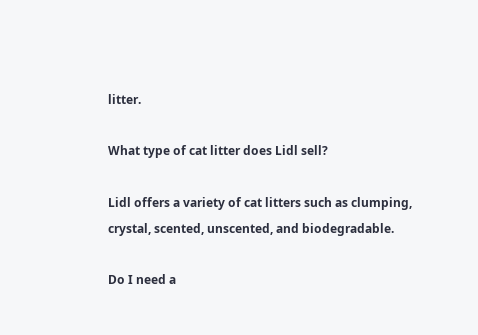litter.

What type of cat litter does Lidl sell?

Lidl offers a variety of cat litters such as clumping, crystal, scented, unscented, and biodegradable.

Do I need a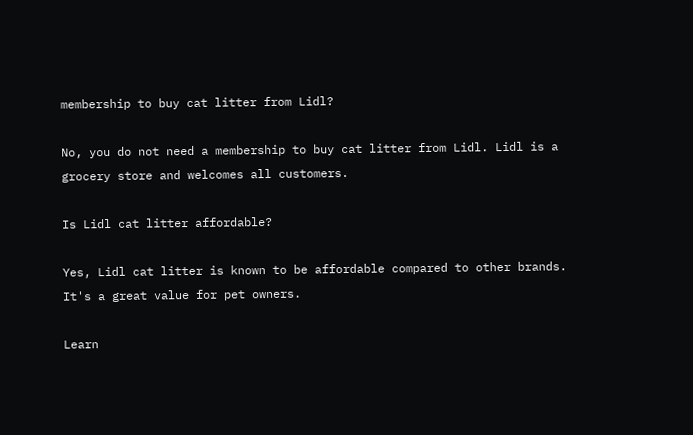membership to buy cat litter from Lidl?

No, you do not need a membership to buy cat litter from Lidl. Lidl is a grocery store and welcomes all customers.

Is Lidl cat litter affordable?

Yes, Lidl cat litter is known to be affordable compared to other brands. It's a great value for pet owners.

Learn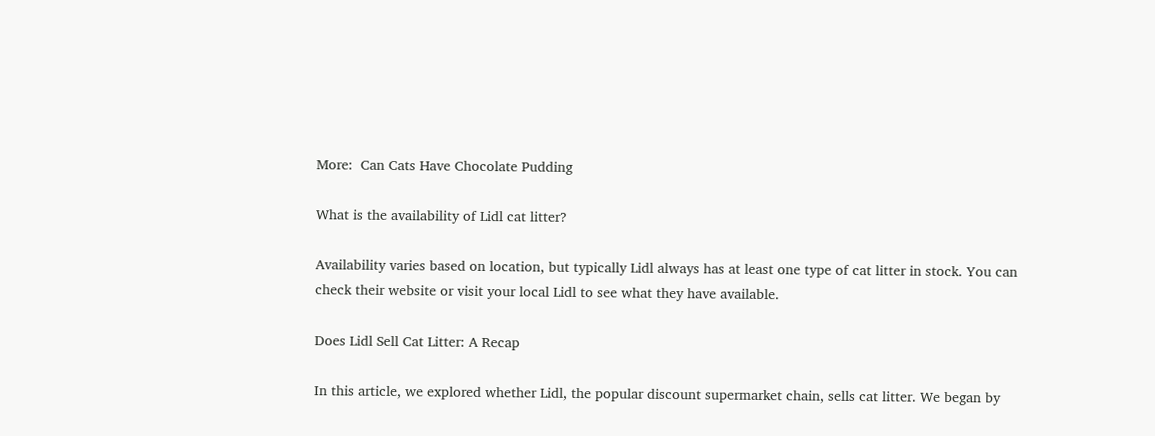More:  Can Cats Have Chocolate Pudding

What is the availability of Lidl cat litter?

Availability varies based on location, but typically Lidl always has at least one type of cat litter in stock. You can check their website or visit your local Lidl to see what they have available.

Does Lidl Sell Cat Litter: A Recap

In this article, we explored whether Lidl, the popular discount supermarket chain, sells cat litter. We began by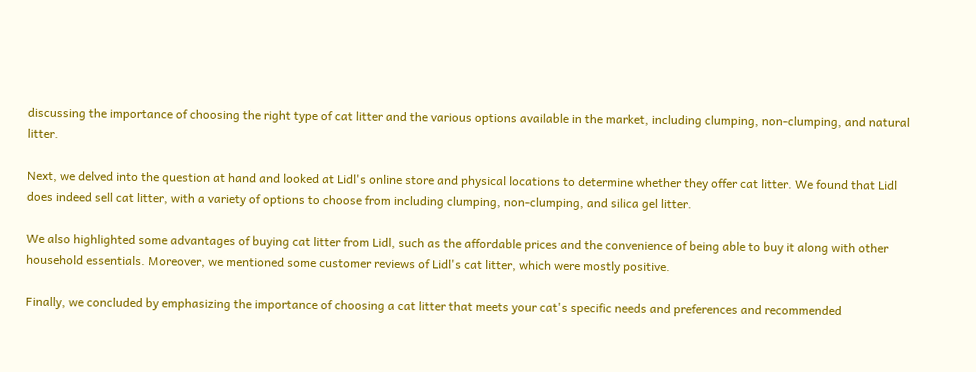discussing the importance of choosing the right type of cat litter and the various options available in the market, including clumping, non-clumping, and natural litter.

Next, we delved into the question at hand and looked at Lidl's online store and physical locations to determine whether they offer cat litter. We found that Lidl does indeed sell cat litter, with a variety of options to choose from including clumping, non-clumping, and silica gel litter.

We also highlighted some advantages of buying cat litter from Lidl, such as the affordable prices and the convenience of being able to buy it along with other household essentials. Moreover, we mentioned some customer reviews of Lidl's cat litter, which were mostly positive.

Finally, we concluded by emphasizing the importance of choosing a cat litter that meets your cat's specific needs and preferences and recommended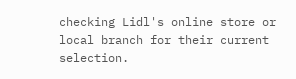checking Lidl's online store or local branch for their current selection.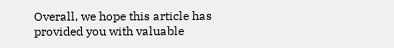Overall, we hope this article has provided you with valuable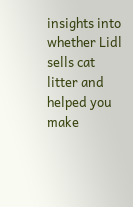insights into whether Lidl sells cat litter and helped you make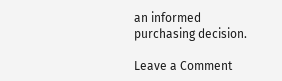an informed purchasing decision.

Leave a Comment